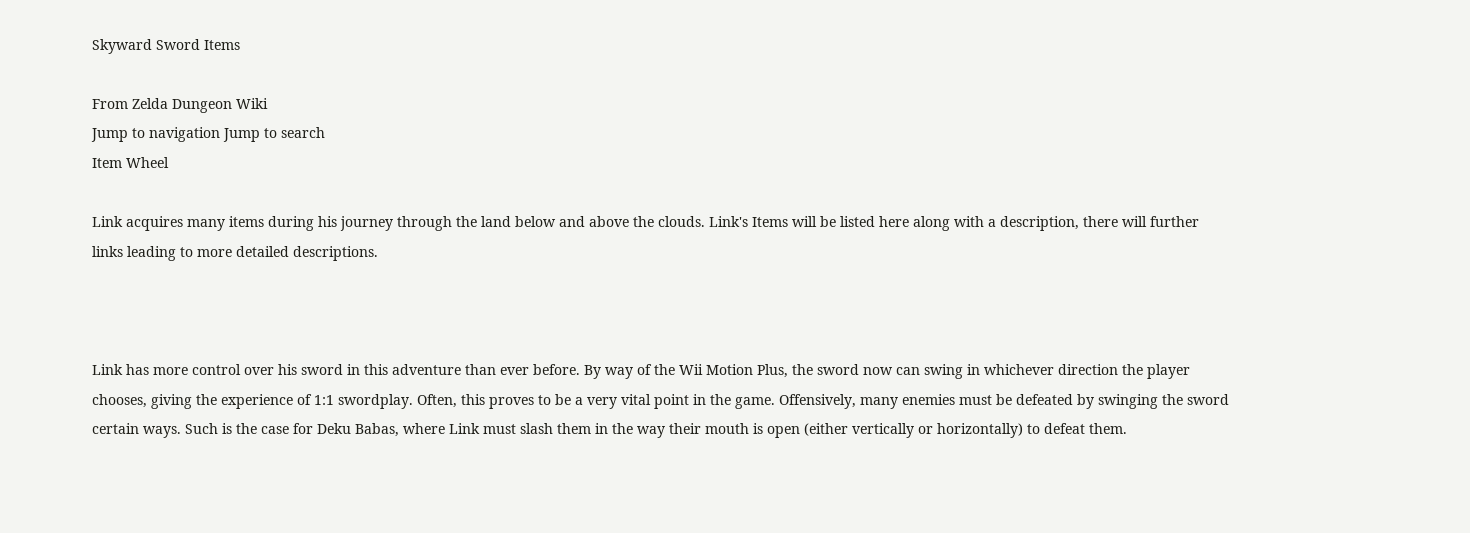Skyward Sword Items

From Zelda Dungeon Wiki
Jump to navigation Jump to search
Item Wheel

Link acquires many items during his journey through the land below and above the clouds. Link's Items will be listed here along with a description, there will further links leading to more detailed descriptions.



Link has more control over his sword in this adventure than ever before. By way of the Wii Motion Plus, the sword now can swing in whichever direction the player chooses, giving the experience of 1:1 swordplay. Often, this proves to be a very vital point in the game. Offensively, many enemies must be defeated by swinging the sword certain ways. Such is the case for Deku Babas, where Link must slash them in the way their mouth is open (either vertically or horizontally) to defeat them.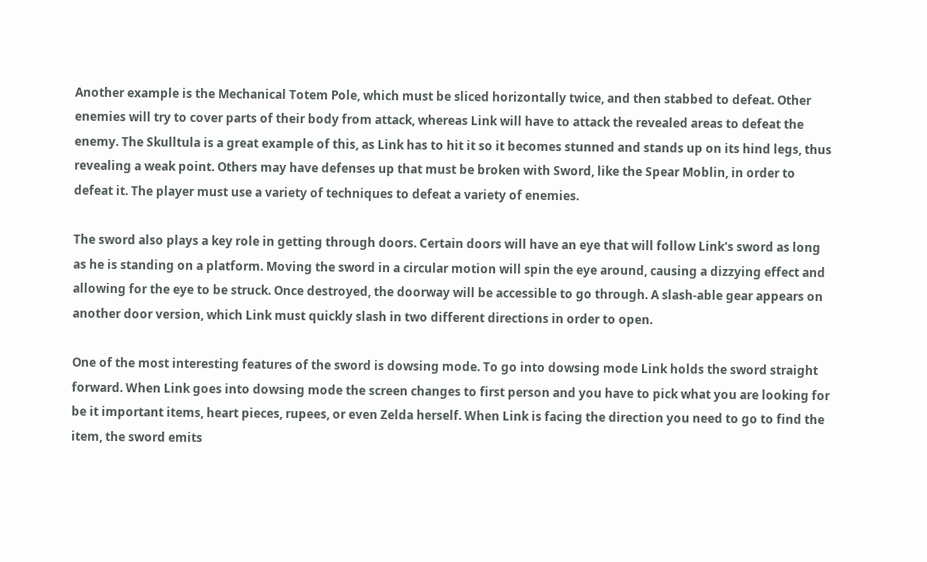Another example is the Mechanical Totem Pole, which must be sliced horizontally twice, and then stabbed to defeat. Other enemies will try to cover parts of their body from attack, whereas Link will have to attack the revealed areas to defeat the enemy. The Skulltula is a great example of this, as Link has to hit it so it becomes stunned and stands up on its hind legs, thus revealing a weak point. Others may have defenses up that must be broken with Sword, like the Spear Moblin, in order to defeat it. The player must use a variety of techniques to defeat a variety of enemies.

The sword also plays a key role in getting through doors. Certain doors will have an eye that will follow Link's sword as long as he is standing on a platform. Moving the sword in a circular motion will spin the eye around, causing a dizzying effect and allowing for the eye to be struck. Once destroyed, the doorway will be accessible to go through. A slash-able gear appears on another door version, which Link must quickly slash in two different directions in order to open.

One of the most interesting features of the sword is dowsing mode. To go into dowsing mode Link holds the sword straight forward. When Link goes into dowsing mode the screen changes to first person and you have to pick what you are looking for be it important items, heart pieces, rupees, or even Zelda herself. When Link is facing the direction you need to go to find the item, the sword emits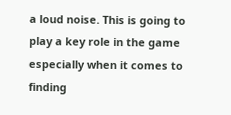a loud noise. This is going to play a key role in the game especially when it comes to finding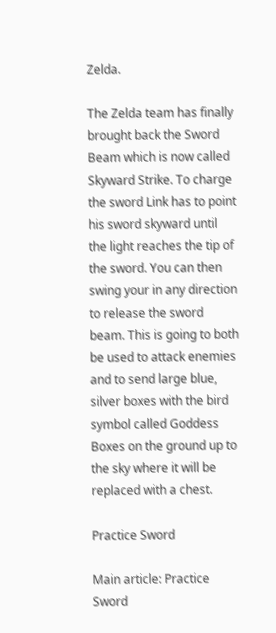Zelda.

The Zelda team has finally brought back the Sword Beam which is now called Skyward Strike. To charge the sword Link has to point his sword skyward until the light reaches the tip of the sword. You can then swing your in any direction to release the sword beam. This is going to both be used to attack enemies and to send large blue, silver boxes with the bird symbol called Goddess Boxes on the ground up to the sky where it will be replaced with a chest.

Practice Sword

Main article: Practice Sword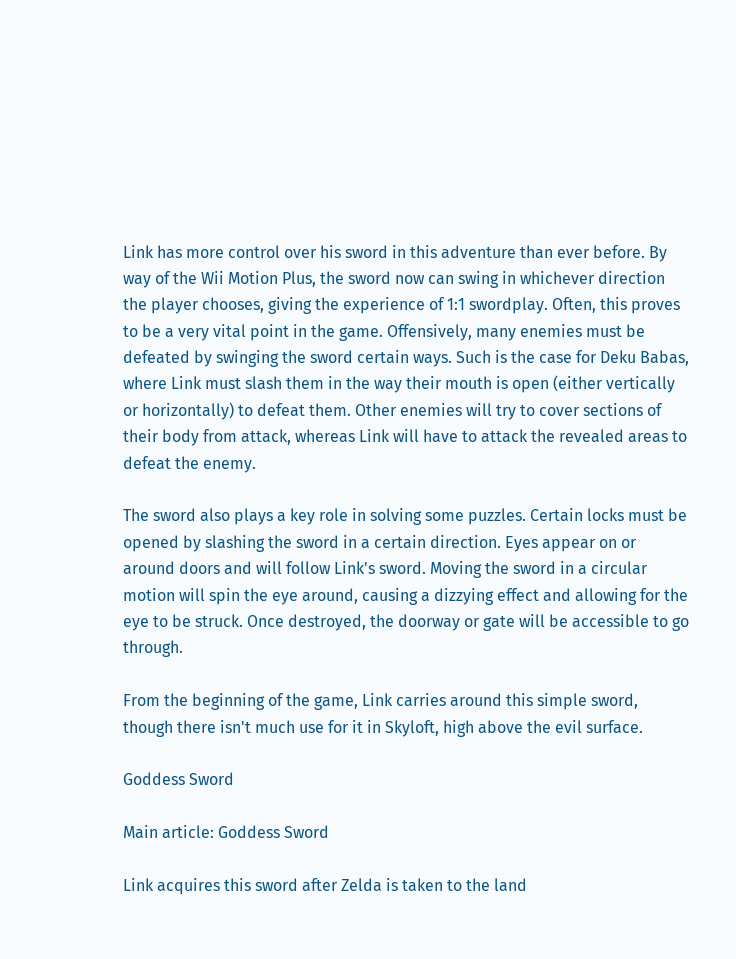Link has more control over his sword in this adventure than ever before. By way of the Wii Motion Plus, the sword now can swing in whichever direction the player chooses, giving the experience of 1:1 swordplay. Often, this proves to be a very vital point in the game. Offensively, many enemies must be defeated by swinging the sword certain ways. Such is the case for Deku Babas, where Link must slash them in the way their mouth is open (either vertically or horizontally) to defeat them. Other enemies will try to cover sections of their body from attack, whereas Link will have to attack the revealed areas to defeat the enemy.

The sword also plays a key role in solving some puzzles. Certain locks must be opened by slashing the sword in a certain direction. Eyes appear on or around doors and will follow Link's sword. Moving the sword in a circular motion will spin the eye around, causing a dizzying effect and allowing for the eye to be struck. Once destroyed, the doorway or gate will be accessible to go through.

From the beginning of the game, Link carries around this simple sword, though there isn't much use for it in Skyloft, high above the evil surface.

Goddess Sword

Main article: Goddess Sword

Link acquires this sword after Zelda is taken to the land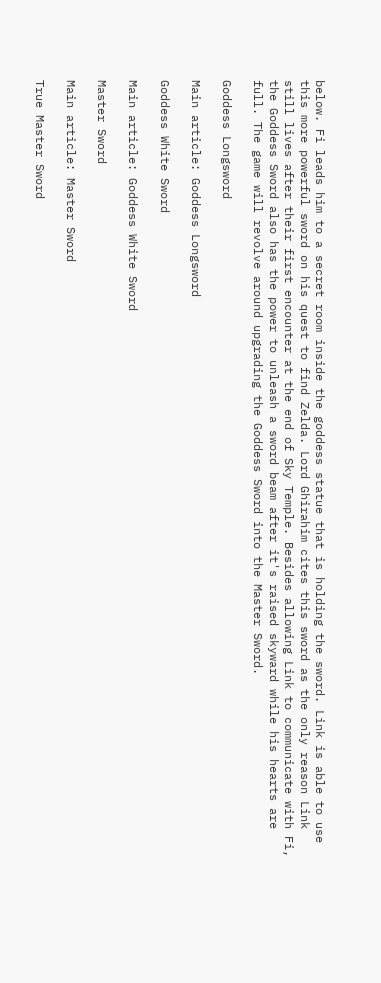below. Fi leads him to a secret room inside the goddess statue that is holding the sword. Link is able to use this more powerful sword on his quest to find Zelda. Lord Ghirahim cites this sword as the only reason Link still lives after their first encounter at the end of Sky Temple. Besides allowing Link to communicate with Fi, the Goddess Sword also has the power to unleash a sword beam after it's raised skyward while his hearts are full. The game will revolve around upgrading the Goddess Sword into the Master Sword.

Goddess Longsword

Main article: Goddess Longsword

Goddess White Sword

Main article: Goddess White Sword

Master Sword

Main article: Master Sword

True Master Sword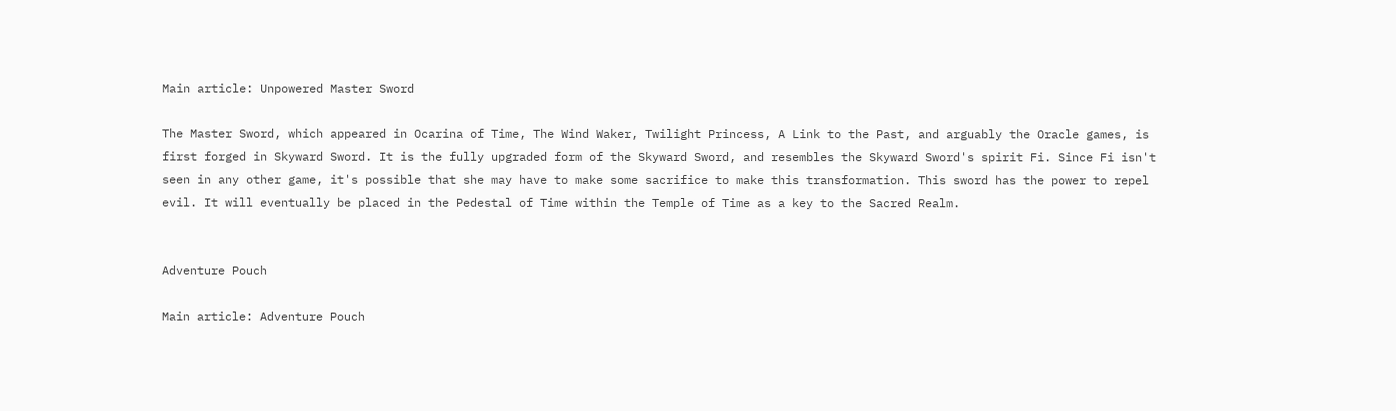Main article: Unpowered Master Sword

The Master Sword, which appeared in Ocarina of Time, The Wind Waker, Twilight Princess, A Link to the Past, and arguably the Oracle games, is first forged in Skyward Sword. It is the fully upgraded form of the Skyward Sword, and resembles the Skyward Sword's spirit Fi. Since Fi isn't seen in any other game, it's possible that she may have to make some sacrifice to make this transformation. This sword has the power to repel evil. It will eventually be placed in the Pedestal of Time within the Temple of Time as a key to the Sacred Realm.


Adventure Pouch

Main article: Adventure Pouch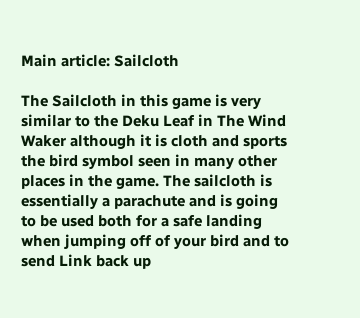Main article: Sailcloth

The Sailcloth in this game is very similar to the Deku Leaf in The Wind Waker although it is cloth and sports the bird symbol seen in many other places in the game. The sailcloth is essentially a parachute and is going to be used both for a safe landing when jumping off of your bird and to send Link back up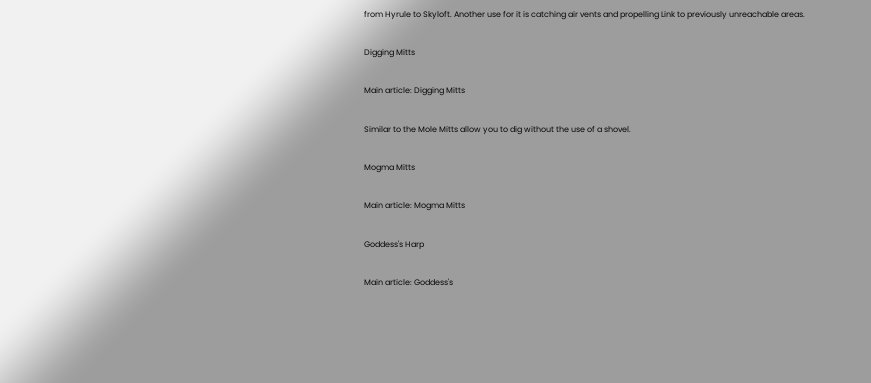from Hyrule to Skyloft. Another use for it is catching air vents and propelling Link to previously unreachable areas.

Digging Mitts

Main article: Digging Mitts

Similar to the Mole Mitts allow you to dig without the use of a shovel.

Mogma Mitts

Main article: Mogma Mitts

Goddess's Harp

Main article: Goddess's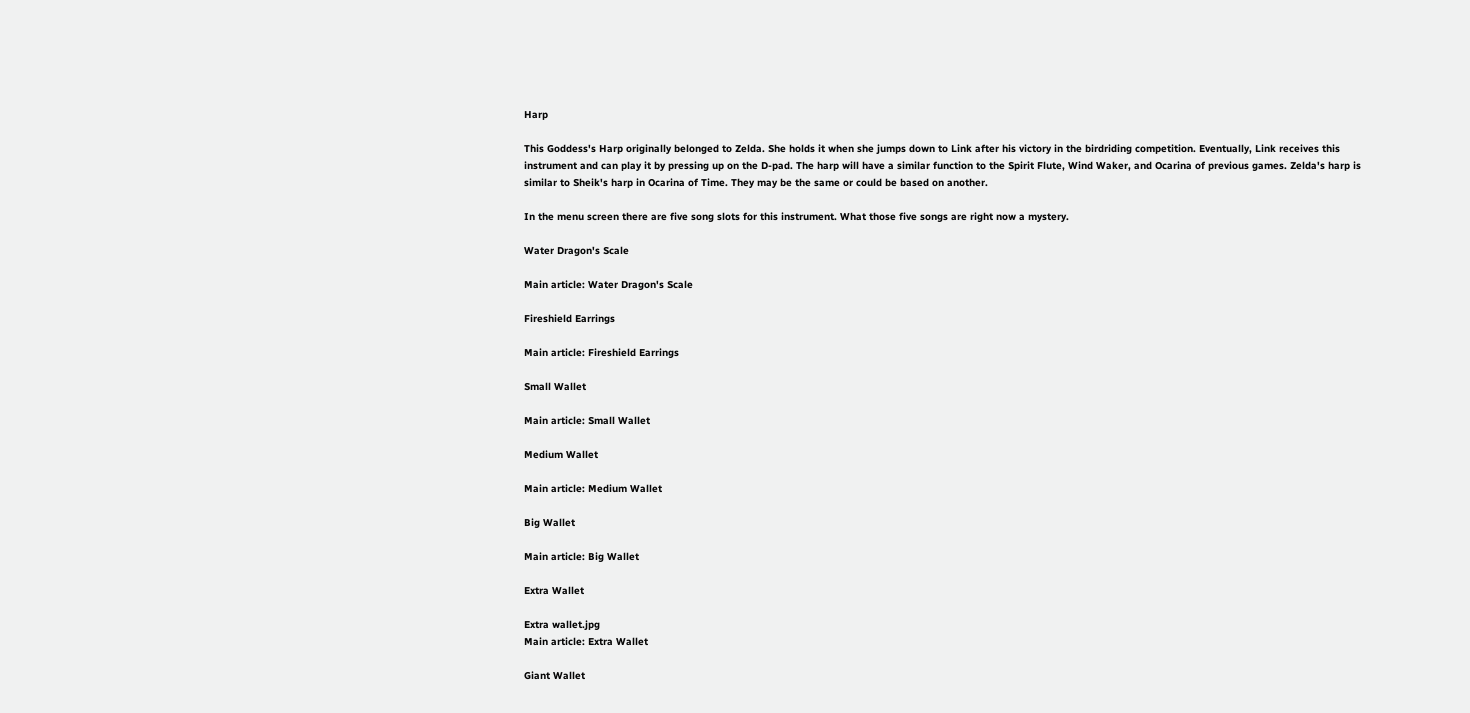Harp

This Goddess's Harp originally belonged to Zelda. She holds it when she jumps down to Link after his victory in the birdriding competition. Eventually, Link receives this instrument and can play it by pressing up on the D-pad. The harp will have a similar function to the Spirit Flute, Wind Waker, and Ocarina of previous games. Zelda's harp is similar to Sheik's harp in Ocarina of Time. They may be the same or could be based on another.

In the menu screen there are five song slots for this instrument. What those five songs are right now a mystery.

Water Dragon's Scale

Main article: Water Dragon's Scale

Fireshield Earrings

Main article: Fireshield Earrings

Small Wallet

Main article: Small Wallet

Medium Wallet

Main article: Medium Wallet

Big Wallet

Main article: Big Wallet

Extra Wallet

Extra wallet.jpg
Main article: Extra Wallet

Giant Wallet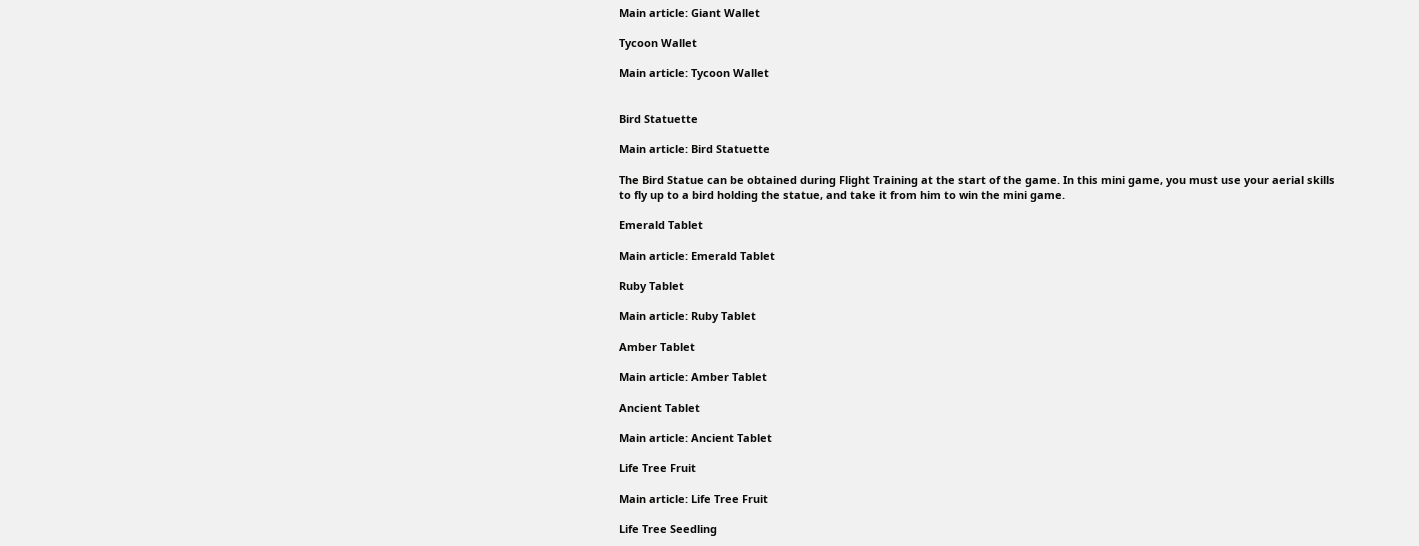Main article: Giant Wallet

Tycoon Wallet

Main article: Tycoon Wallet


Bird Statuette

Main article: Bird Statuette

The Bird Statue can be obtained during Flight Training at the start of the game. In this mini game, you must use your aerial skills to fly up to a bird holding the statue, and take it from him to win the mini game.

Emerald Tablet

Main article: Emerald Tablet

Ruby Tablet

Main article: Ruby Tablet

Amber Tablet

Main article: Amber Tablet

Ancient Tablet

Main article: Ancient Tablet

Life Tree Fruit

Main article: Life Tree Fruit

Life Tree Seedling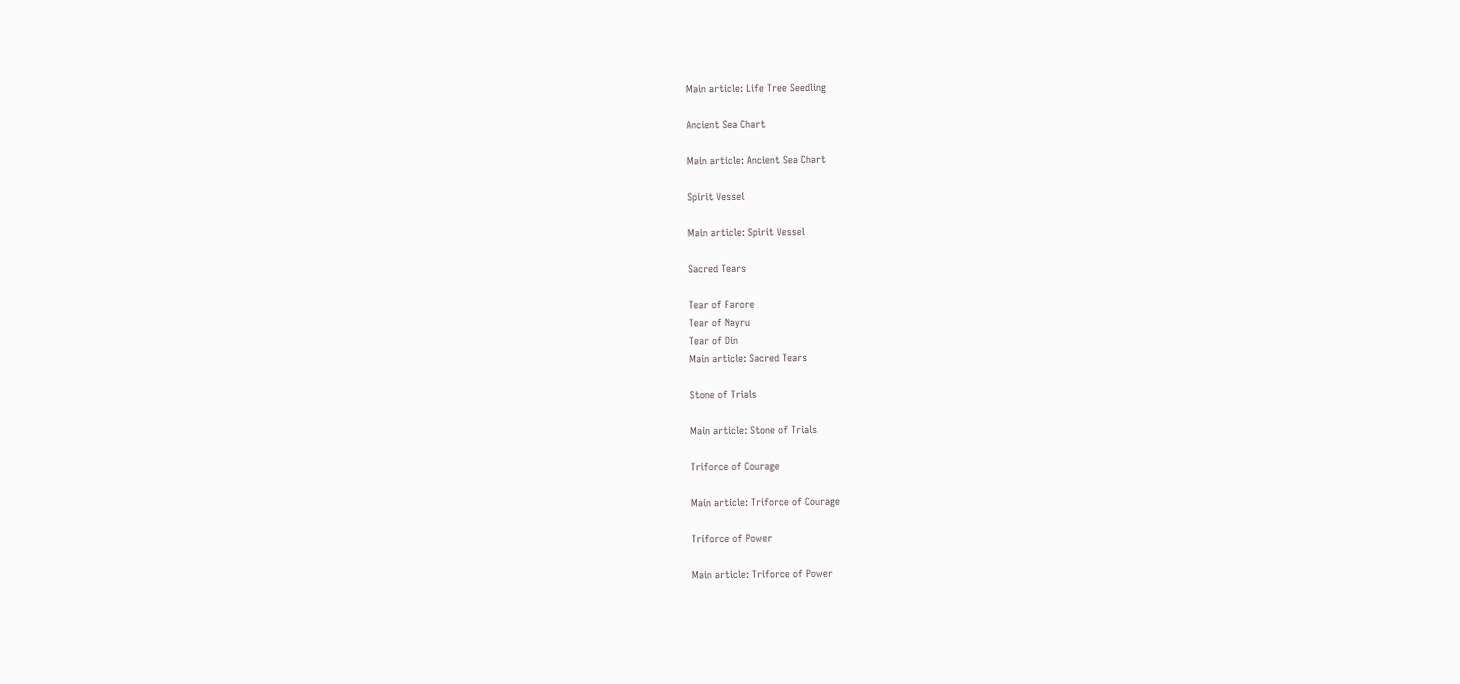Main article: Life Tree Seedling

Ancient Sea Chart

Main article: Ancient Sea Chart

Spirit Vessel

Main article: Spirit Vessel

Sacred Tears

Tear of Farore
Tear of Nayru
Tear of Din
Main article: Sacred Tears

Stone of Trials

Main article: Stone of Trials

Triforce of Courage

Main article: Triforce of Courage

Triforce of Power

Main article: Triforce of Power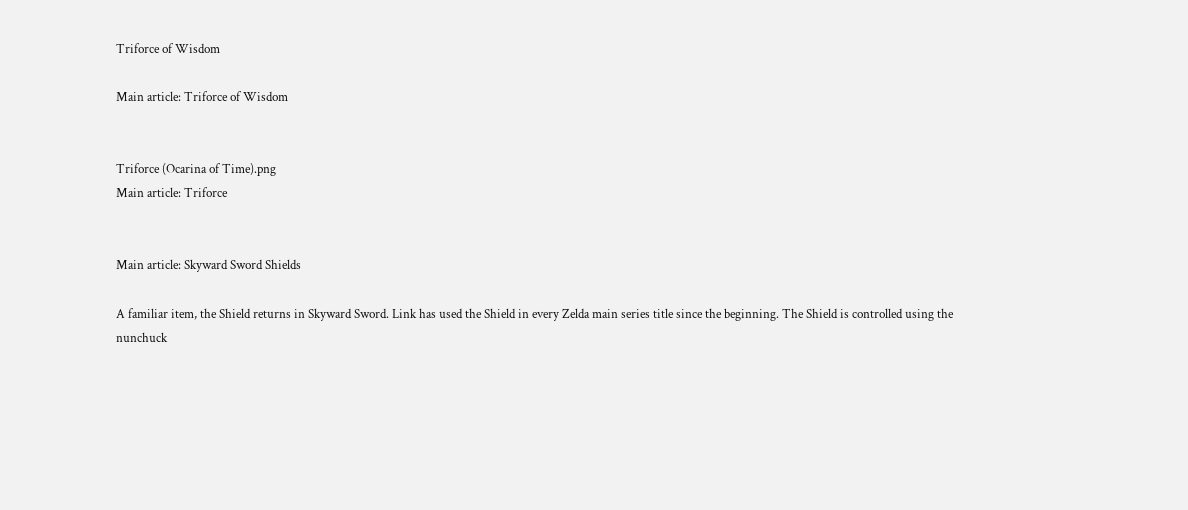Triforce of Wisdom

Main article: Triforce of Wisdom


Triforce (Ocarina of Time).png
Main article: Triforce


Main article: Skyward Sword Shields

A familiar item, the Shield returns in Skyward Sword. Link has used the Shield in every Zelda main series title since the beginning. The Shield is controlled using the nunchuck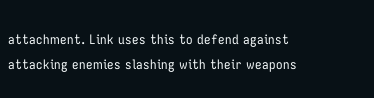attachment. Link uses this to defend against attacking enemies slashing with their weapons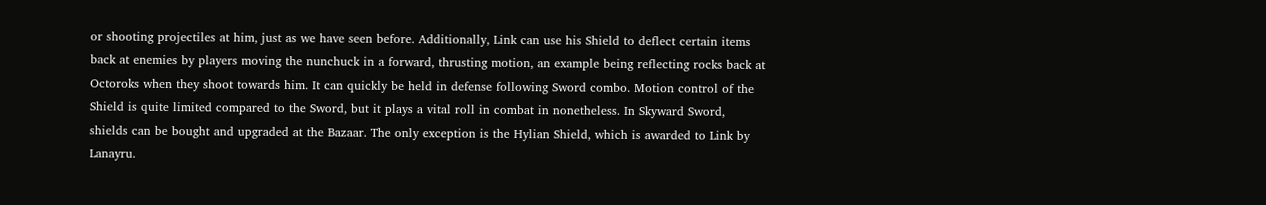or shooting projectiles at him, just as we have seen before. Additionally, Link can use his Shield to deflect certain items back at enemies by players moving the nunchuck in a forward, thrusting motion, an example being reflecting rocks back at Octoroks when they shoot towards him. It can quickly be held in defense following Sword combo. Motion control of the Shield is quite limited compared to the Sword, but it plays a vital roll in combat in nonetheless. In Skyward Sword, shields can be bought and upgraded at the Bazaar. The only exception is the Hylian Shield, which is awarded to Link by Lanayru.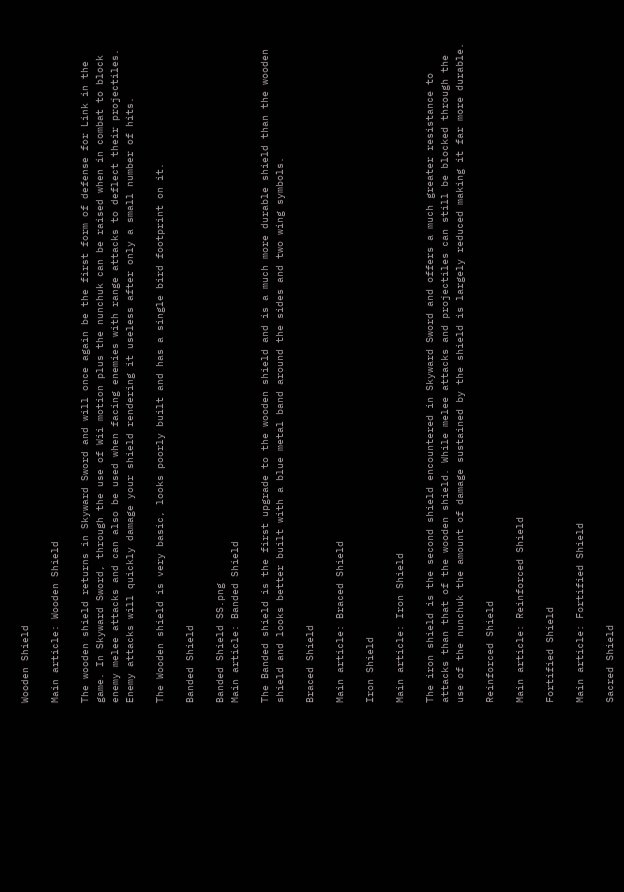Wooden Shield

Main article: Wooden Shield

The wooden shield returns in Skyward Sword and will once again be the first form of defense for Link in the game. In Skyward Sword, through the use of Wii motion plus the nunchuk can be raised when in combat to block enemy melee attacks and can also be used when facing enemies with range attacks to deflect their projectiles. Enemy attacks will quickly damage your shield rendering it useless after only a small number of hits.

The Wooden shield is very basic, looks poorly built and has a single bird footprint on it.

Banded Shield

Banded Shield SS.png
Main article: Banded Shield

The Banded shield is the first upgrade to the wooden shield and is a much more durable shield than the wooden shield and looks better built with a blue metal band around the sides and two wing symbols.

Braced Shield

Main article: Braced Shield

Iron Shield

Main article: Iron Shield

The iron shield is the second shield encountered in Skyward Sword and offers a much greater resistance to attacks than that of the wooden shield. While melee attacks and projectiles can still be blocked through the use of the nunchuk the amount of damage sustained by the shield is largely reduced making it far more durable.

Reinforced Shield

Main article: Reinforced Shield

Fortified Shield

Main article: Fortified Shield

Sacred Shield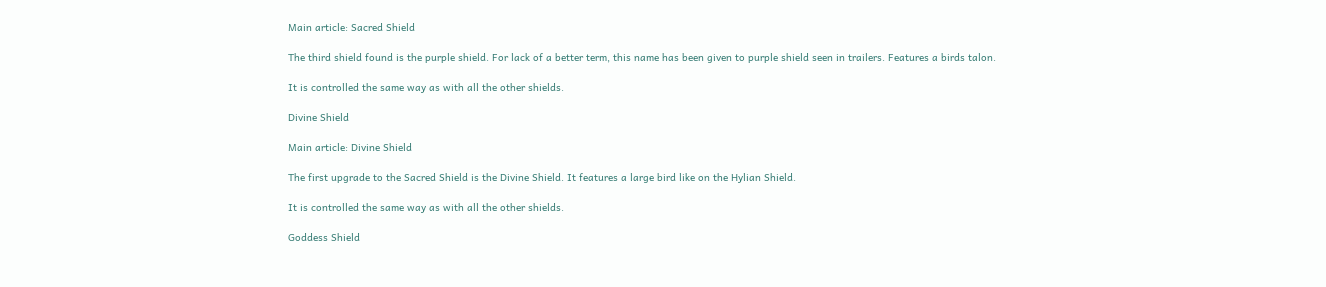Main article: Sacred Shield

The third shield found is the purple shield. For lack of a better term, this name has been given to purple shield seen in trailers. Features a birds talon.

It is controlled the same way as with all the other shields.

Divine Shield

Main article: Divine Shield

The first upgrade to the Sacred Shield is the Divine Shield. It features a large bird like on the Hylian Shield.

It is controlled the same way as with all the other shields.

Goddess Shield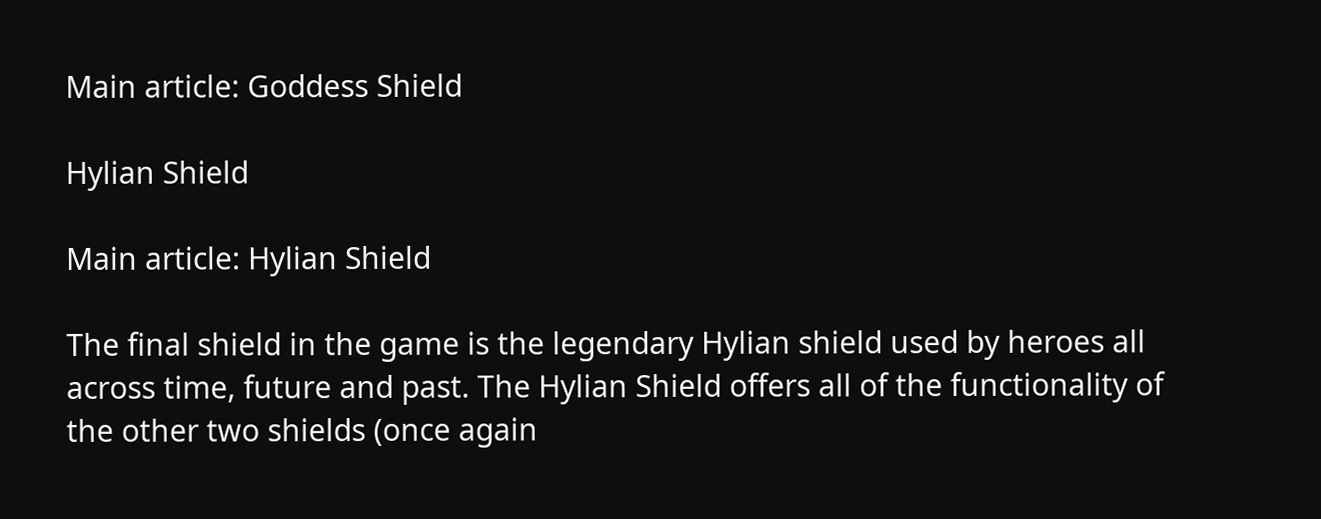Main article: Goddess Shield

Hylian Shield

Main article: Hylian Shield

The final shield in the game is the legendary Hylian shield used by heroes all across time, future and past. The Hylian Shield offers all of the functionality of the other two shields (once again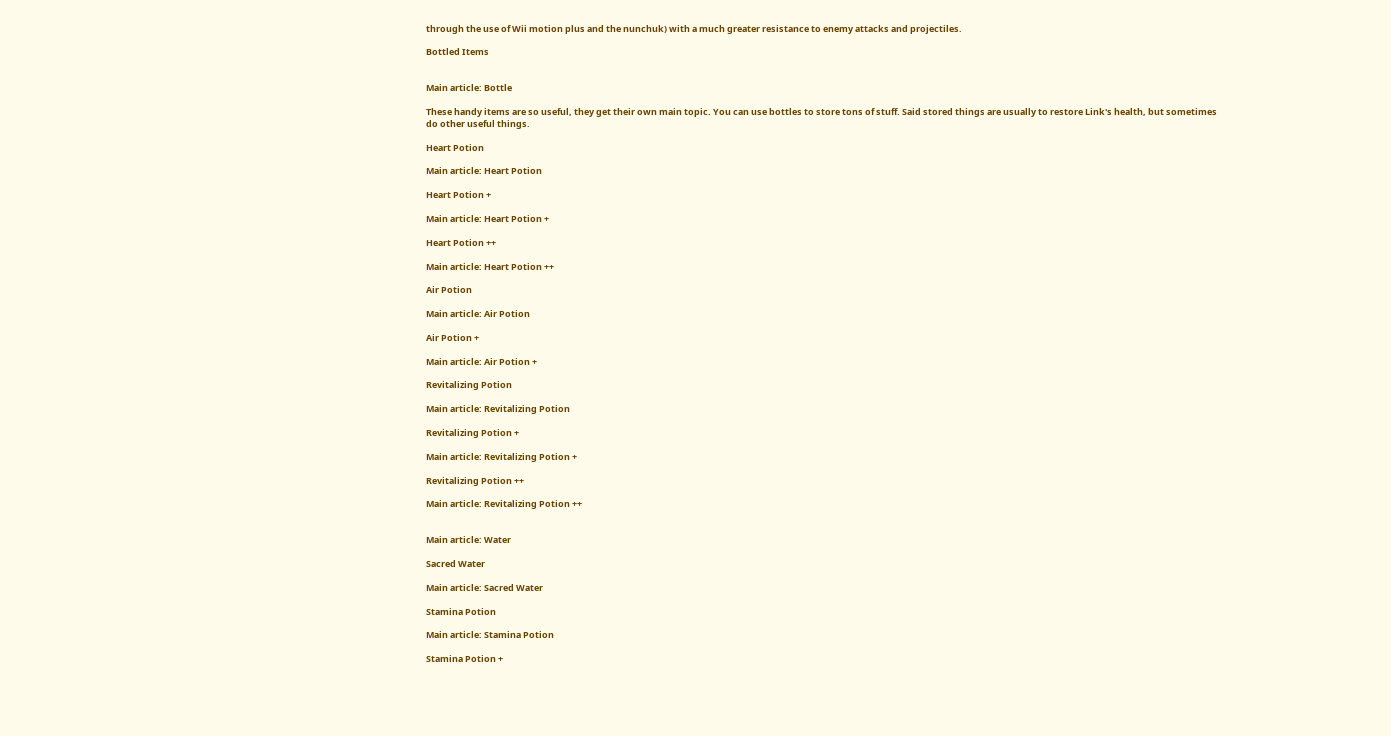through the use of Wii motion plus and the nunchuk) with a much greater resistance to enemy attacks and projectiles.

Bottled Items


Main article: Bottle

These handy items are so useful, they get their own main topic. You can use bottles to store tons of stuff. Said stored things are usually to restore Link's health, but sometimes do other useful things.

Heart Potion

Main article: Heart Potion

Heart Potion +

Main article: Heart Potion +

Heart Potion ++

Main article: Heart Potion ++

Air Potion

Main article: Air Potion

Air Potion +

Main article: Air Potion +

Revitalizing Potion

Main article: Revitalizing Potion

Revitalizing Potion +

Main article: Revitalizing Potion +

Revitalizing Potion ++

Main article: Revitalizing Potion ++


Main article: Water

Sacred Water

Main article: Sacred Water

Stamina Potion

Main article: Stamina Potion

Stamina Potion +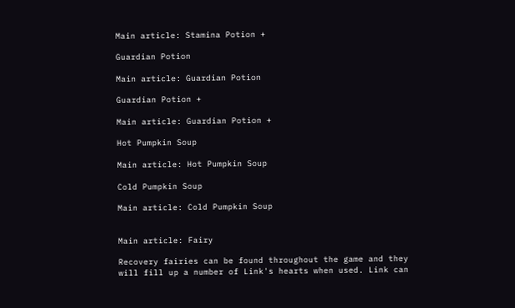Main article: Stamina Potion +

Guardian Potion

Main article: Guardian Potion

Guardian Potion +

Main article: Guardian Potion +

Hot Pumpkin Soup

Main article: Hot Pumpkin Soup

Cold Pumpkin Soup

Main article: Cold Pumpkin Soup


Main article: Fairy

Recovery fairies can be found throughout the game and they will fill up a number of Link's hearts when used. Link can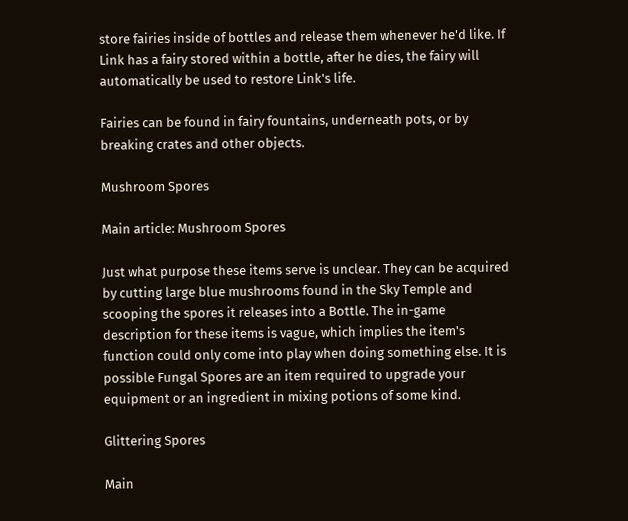store fairies inside of bottles and release them whenever he'd like. If Link has a fairy stored within a bottle, after he dies, the fairy will automatically be used to restore Link's life.

Fairies can be found in fairy fountains, underneath pots, or by breaking crates and other objects.

Mushroom Spores

Main article: Mushroom Spores

Just what purpose these items serve is unclear. They can be acquired by cutting large blue mushrooms found in the Sky Temple and scooping the spores it releases into a Bottle. The in-game description for these items is vague, which implies the item's function could only come into play when doing something else. It is possible Fungal Spores are an item required to upgrade your equipment or an ingredient in mixing potions of some kind.

Glittering Spores

Main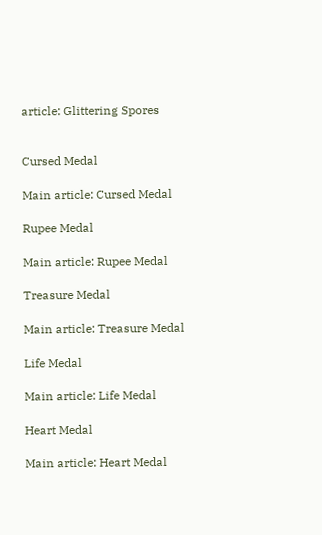article: Glittering Spores


Cursed Medal

Main article: Cursed Medal

Rupee Medal

Main article: Rupee Medal

Treasure Medal

Main article: Treasure Medal

Life Medal

Main article: Life Medal

Heart Medal

Main article: Heart Medal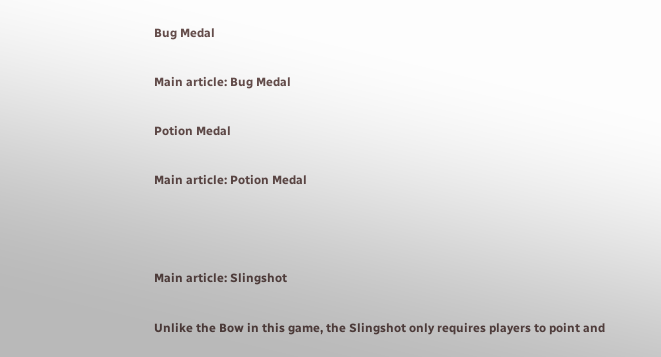Bug Medal

Main article: Bug Medal

Potion Medal

Main article: Potion Medal



Main article: Slingshot

Unlike the Bow in this game, the Slingshot only requires players to point and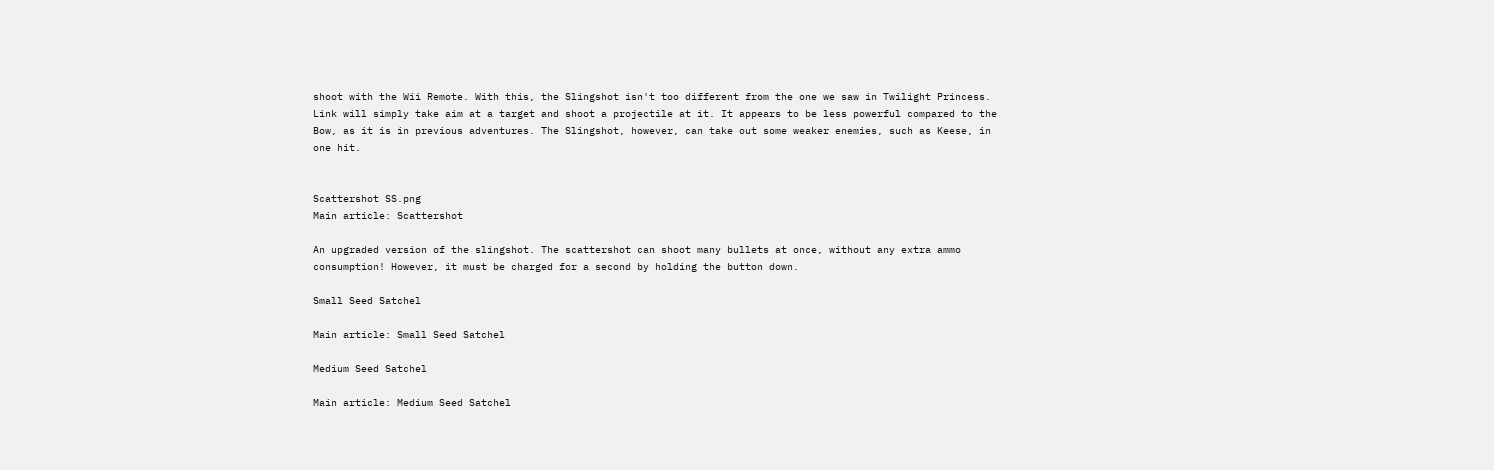shoot with the Wii Remote. With this, the Slingshot isn't too different from the one we saw in Twilight Princess. Link will simply take aim at a target and shoot a projectile at it. It appears to be less powerful compared to the Bow, as it is in previous adventures. The Slingshot, however, can take out some weaker enemies, such as Keese, in one hit.


Scattershot SS.png
Main article: Scattershot

An upgraded version of the slingshot. The scattershot can shoot many bullets at once, without any extra ammo consumption! However, it must be charged for a second by holding the button down.

Small Seed Satchel

Main article: Small Seed Satchel

Medium Seed Satchel

Main article: Medium Seed Satchel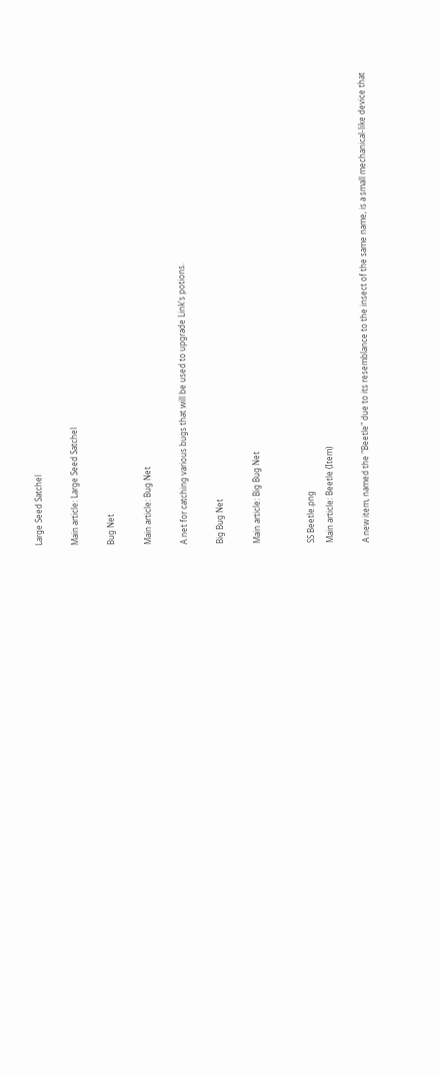Large Seed Satchel

Main article: Large Seed Satchel

Bug Net

Main article: Bug Net

A net for catching various bugs that will be used to upgrade Link's potions.

Big Bug Net

Main article: Big Bug Net


SS Beetle.png
Main article: Beetle (Item)

A new item, named the "Beetle" due to its resemblance to the insect of the same name, is a small mechanical-like device that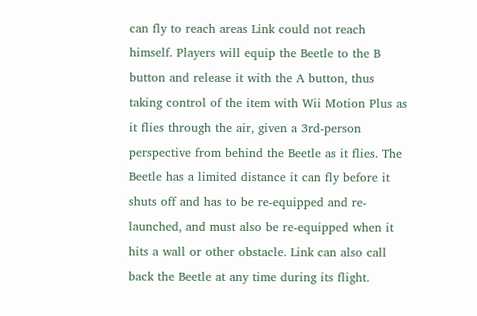can fly to reach areas Link could not reach himself. Players will equip the Beetle to the B button and release it with the A button, thus taking control of the item with Wii Motion Plus as it flies through the air, given a 3rd-person perspective from behind the Beetle as it flies. The Beetle has a limited distance it can fly before it shuts off and has to be re-equipped and re-launched, and must also be re-equipped when it hits a wall or other obstacle. Link can also call back the Beetle at any time during its flight.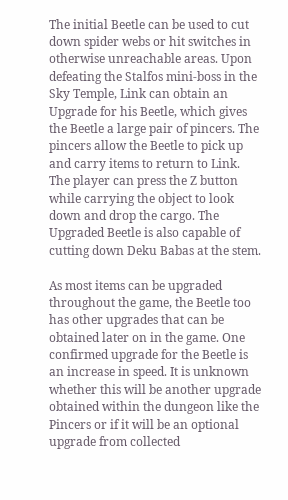The initial Beetle can be used to cut down spider webs or hit switches in otherwise unreachable areas. Upon defeating the Stalfos mini-boss in the Sky Temple, Link can obtain an Upgrade for his Beetle, which gives the Beetle a large pair of pincers. The pincers allow the Beetle to pick up and carry items to return to Link. The player can press the Z button while carrying the object to look down and drop the cargo. The Upgraded Beetle is also capable of cutting down Deku Babas at the stem.

As most items can be upgraded throughout the game, the Beetle too has other upgrades that can be obtained later on in the game. One confirmed upgrade for the Beetle is an increase in speed. It is unknown whether this will be another upgrade obtained within the dungeon like the Pincers or if it will be an optional upgrade from collected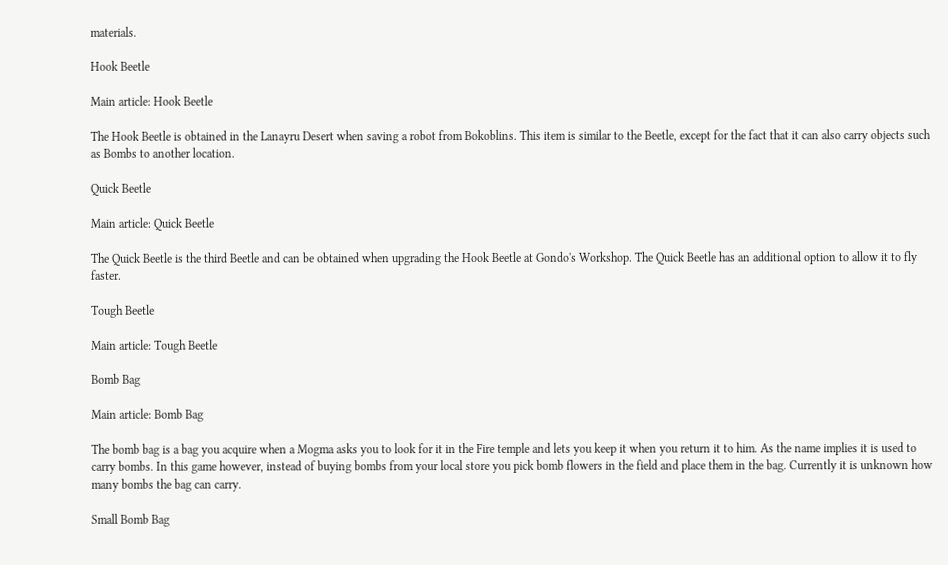materials.

Hook Beetle

Main article: Hook Beetle

The Hook Beetle is obtained in the Lanayru Desert when saving a robot from Bokoblins. This item is similar to the Beetle, except for the fact that it can also carry objects such as Bombs to another location.

Quick Beetle

Main article: Quick Beetle

The Quick Beetle is the third Beetle and can be obtained when upgrading the Hook Beetle at Gondo's Workshop. The Quick Beetle has an additional option to allow it to fly faster.

Tough Beetle

Main article: Tough Beetle

Bomb Bag

Main article: Bomb Bag

The bomb bag is a bag you acquire when a Mogma asks you to look for it in the Fire temple and lets you keep it when you return it to him. As the name implies it is used to carry bombs. In this game however, instead of buying bombs from your local store you pick bomb flowers in the field and place them in the bag. Currently it is unknown how many bombs the bag can carry.

Small Bomb Bag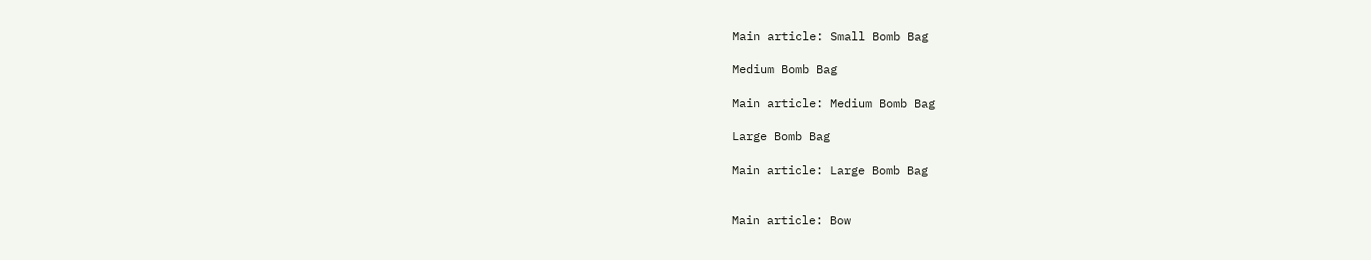Main article: Small Bomb Bag

Medium Bomb Bag

Main article: Medium Bomb Bag

Large Bomb Bag

Main article: Large Bomb Bag


Main article: Bow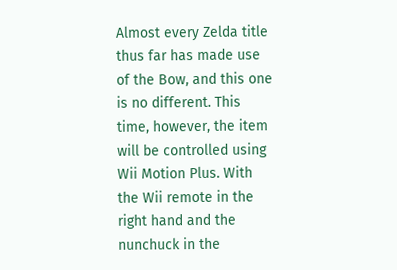Almost every Zelda title thus far has made use of the Bow, and this one is no different. This time, however, the item will be controlled using Wii Motion Plus. With the Wii remote in the right hand and the nunchuck in the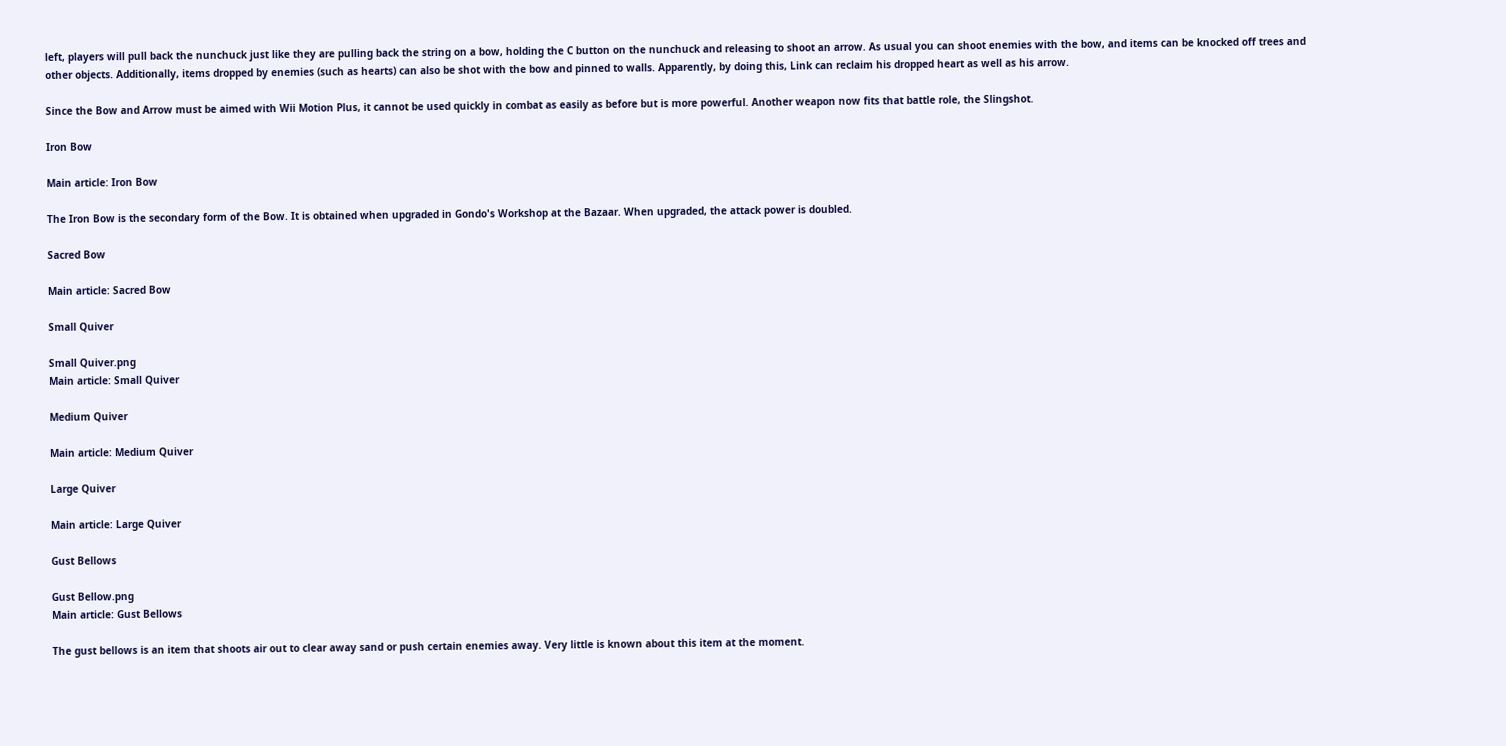left, players will pull back the nunchuck just like they are pulling back the string on a bow, holding the C button on the nunchuck and releasing to shoot an arrow. As usual you can shoot enemies with the bow, and items can be knocked off trees and other objects. Additionally, items dropped by enemies (such as hearts) can also be shot with the bow and pinned to walls. Apparently, by doing this, Link can reclaim his dropped heart as well as his arrow.

Since the Bow and Arrow must be aimed with Wii Motion Plus, it cannot be used quickly in combat as easily as before but is more powerful. Another weapon now fits that battle role, the Slingshot.

Iron Bow

Main article: Iron Bow

The Iron Bow is the secondary form of the Bow. It is obtained when upgraded in Gondo's Workshop at the Bazaar. When upgraded, the attack power is doubled.

Sacred Bow

Main article: Sacred Bow

Small Quiver

Small Quiver.png
Main article: Small Quiver

Medium Quiver

Main article: Medium Quiver

Large Quiver

Main article: Large Quiver

Gust Bellows

Gust Bellow.png
Main article: Gust Bellows

The gust bellows is an item that shoots air out to clear away sand or push certain enemies away. Very little is known about this item at the moment.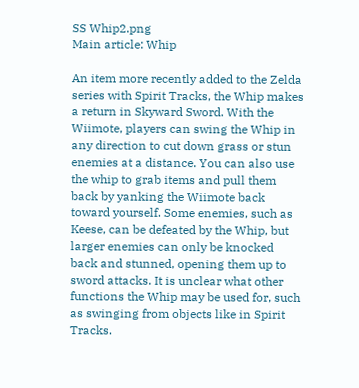SS Whip2.png
Main article: Whip

An item more recently added to the Zelda series with Spirit Tracks, the Whip makes a return in Skyward Sword. With the Wiimote, players can swing the Whip in any direction to cut down grass or stun enemies at a distance. You can also use the whip to grab items and pull them back by yanking the Wiimote back toward yourself. Some enemies, such as Keese, can be defeated by the Whip, but larger enemies can only be knocked back and stunned, opening them up to sword attacks. It is unclear what other functions the Whip may be used for, such as swinging from objects like in Spirit Tracks.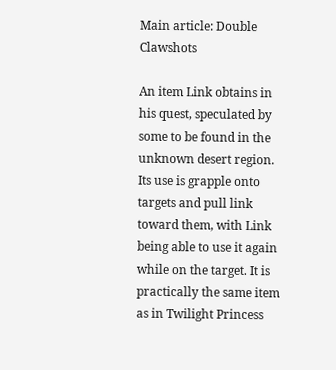Main article: Double Clawshots

An item Link obtains in his quest, speculated by some to be found in the unknown desert region. Its use is grapple onto targets and pull link toward them, with Link being able to use it again while on the target. It is practically the same item as in Twilight Princess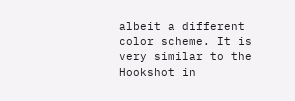albeit a different color scheme. It is very similar to the Hookshot in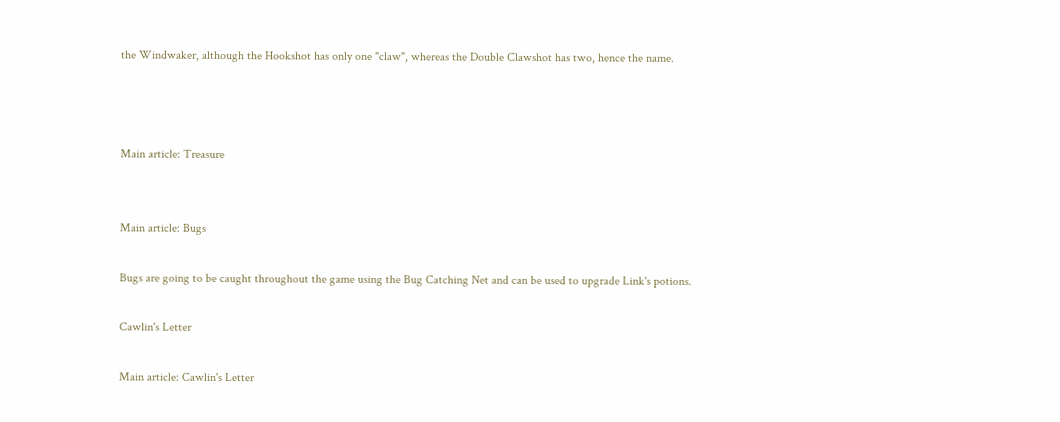the Windwaker, although the Hookshot has only one "claw", whereas the Double Clawshot has two, hence the name.



Main article: Treasure


Main article: Bugs

Bugs are going to be caught throughout the game using the Bug Catching Net and can be used to upgrade Link's potions.

Cawlin's Letter

Main article: Cawlin's Letter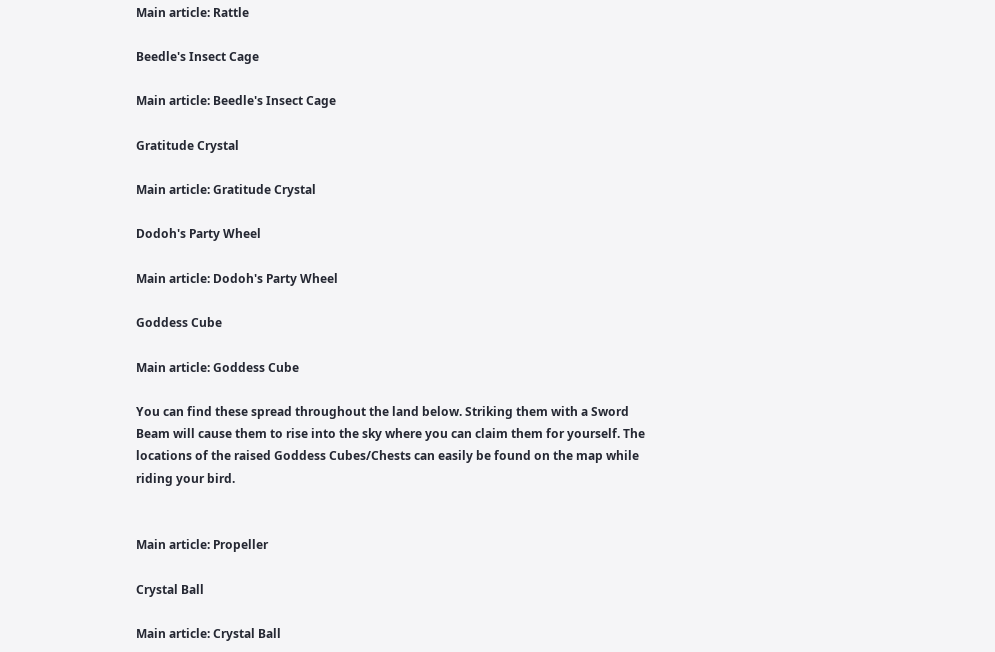Main article: Rattle

Beedle's Insect Cage

Main article: Beedle's Insect Cage

Gratitude Crystal

Main article: Gratitude Crystal

Dodoh's Party Wheel

Main article: Dodoh's Party Wheel

Goddess Cube

Main article: Goddess Cube

You can find these spread throughout the land below. Striking them with a Sword Beam will cause them to rise into the sky where you can claim them for yourself. The locations of the raised Goddess Cubes/Chests can easily be found on the map while riding your bird.


Main article: Propeller

Crystal Ball

Main article: Crystal Ball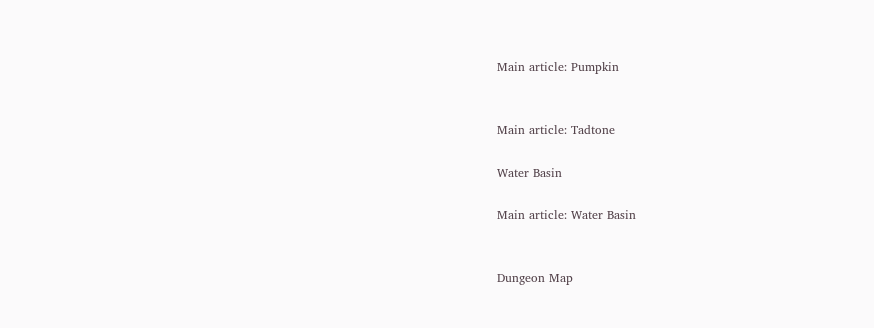Main article: Pumpkin


Main article: Tadtone

Water Basin

Main article: Water Basin


Dungeon Map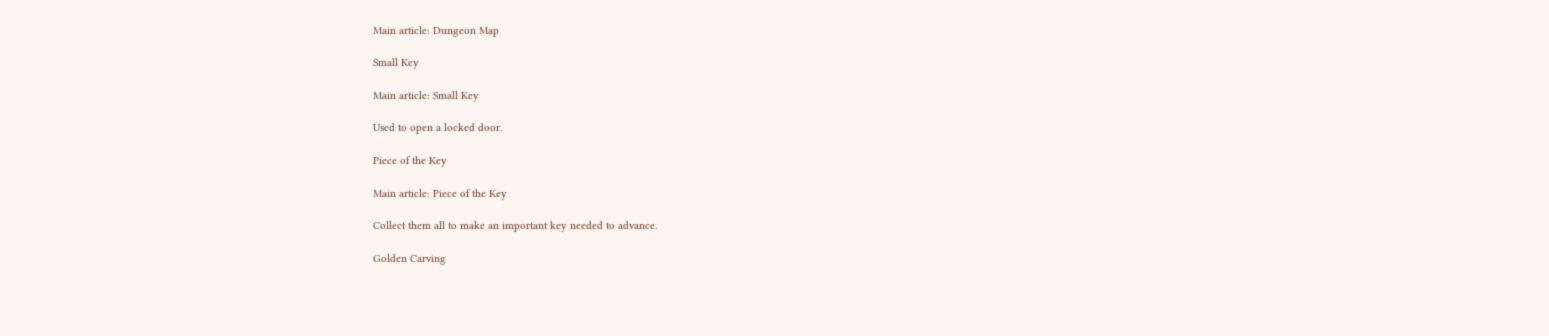Main article: Dungeon Map

Small Key

Main article: Small Key

Used to open a locked door.

Piece of the Key

Main article: Piece of the Key

Collect them all to make an important key needed to advance.

Golden Carving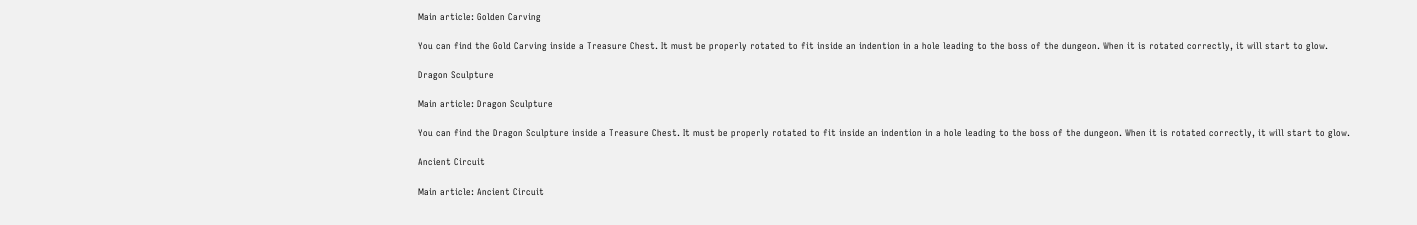Main article: Golden Carving

You can find the Gold Carving inside a Treasure Chest. It must be properly rotated to fit inside an indention in a hole leading to the boss of the dungeon. When it is rotated correctly, it will start to glow.

Dragon Sculpture

Main article: Dragon Sculpture

You can find the Dragon Sculpture inside a Treasure Chest. It must be properly rotated to fit inside an indention in a hole leading to the boss of the dungeon. When it is rotated correctly, it will start to glow.

Ancient Circuit

Main article: Ancient Circuit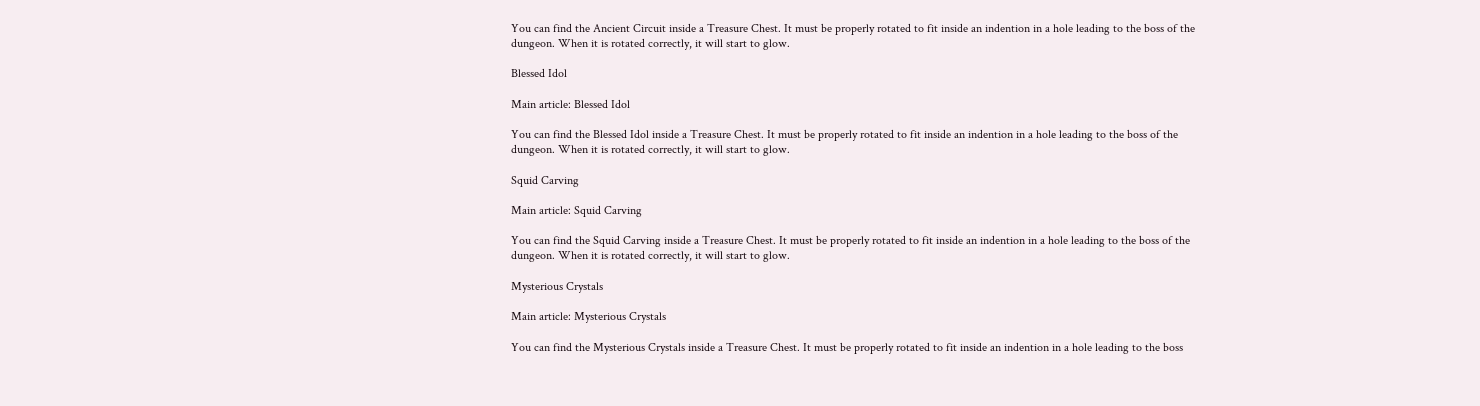You can find the Ancient Circuit inside a Treasure Chest. It must be properly rotated to fit inside an indention in a hole leading to the boss of the dungeon. When it is rotated correctly, it will start to glow.

Blessed Idol

Main article: Blessed Idol

You can find the Blessed Idol inside a Treasure Chest. It must be properly rotated to fit inside an indention in a hole leading to the boss of the dungeon. When it is rotated correctly, it will start to glow.

Squid Carving

Main article: Squid Carving

You can find the Squid Carving inside a Treasure Chest. It must be properly rotated to fit inside an indention in a hole leading to the boss of the dungeon. When it is rotated correctly, it will start to glow.

Mysterious Crystals

Main article: Mysterious Crystals

You can find the Mysterious Crystals inside a Treasure Chest. It must be properly rotated to fit inside an indention in a hole leading to the boss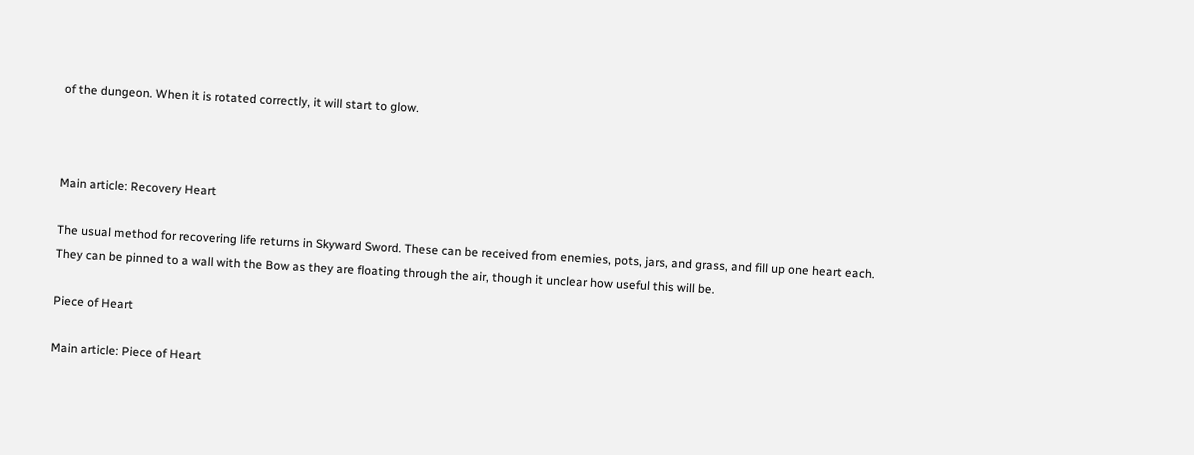of the dungeon. When it is rotated correctly, it will start to glow.



Main article: Recovery Heart

The usual method for recovering life returns in Skyward Sword. These can be received from enemies, pots, jars, and grass, and fill up one heart each. They can be pinned to a wall with the Bow as they are floating through the air, though it unclear how useful this will be.

Piece of Heart

Main article: Piece of Heart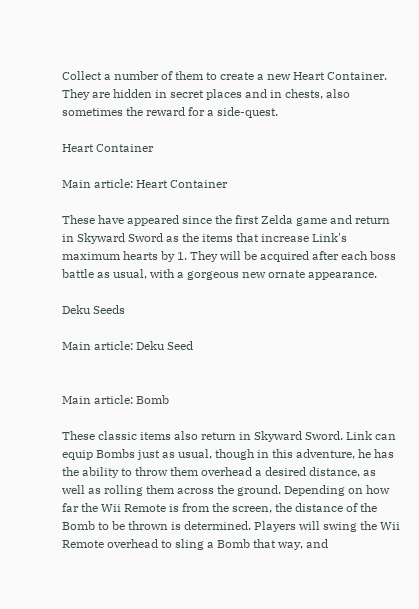Collect a number of them to create a new Heart Container. They are hidden in secret places and in chests, also sometimes the reward for a side-quest.

Heart Container

Main article: Heart Container

These have appeared since the first Zelda game and return in Skyward Sword as the items that increase Link's maximum hearts by 1. They will be acquired after each boss battle as usual, with a gorgeous new ornate appearance.

Deku Seeds

Main article: Deku Seed


Main article: Bomb

These classic items also return in Skyward Sword. Link can equip Bombs just as usual, though in this adventure, he has the ability to throw them overhead a desired distance, as well as rolling them across the ground. Depending on how far the Wii Remote is from the screen, the distance of the Bomb to be thrown is determined. Players will swing the Wii Remote overhead to sling a Bomb that way, and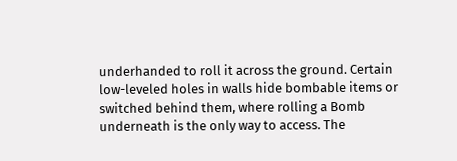underhanded to roll it across the ground. Certain low-leveled holes in walls hide bombable items or switched behind them, where rolling a Bomb underneath is the only way to access. The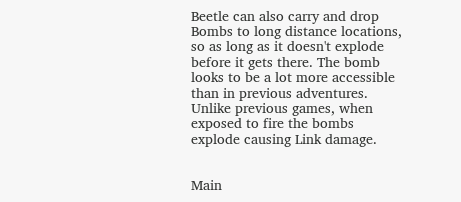Beetle can also carry and drop Bombs to long distance locations, so as long as it doesn't explode before it gets there. The bomb looks to be a lot more accessible than in previous adventures. Unlike previous games, when exposed to fire the bombs explode causing Link damage.


Main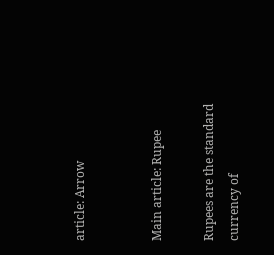article: Arrow


Main article: Rupee

Rupees are the standard currency of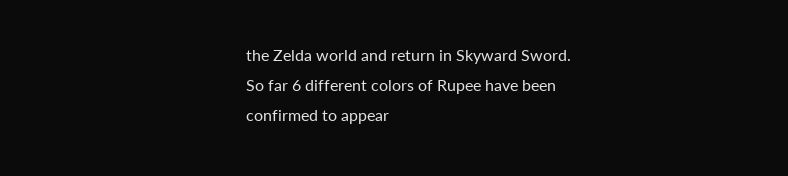the Zelda world and return in Skyward Sword. So far 6 different colors of Rupee have been confirmed to appear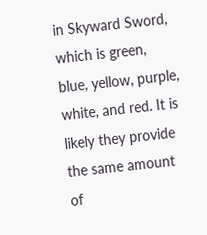in Skyward Sword, which is green, blue, yellow, purple, white, and red. It is likely they provide the same amount of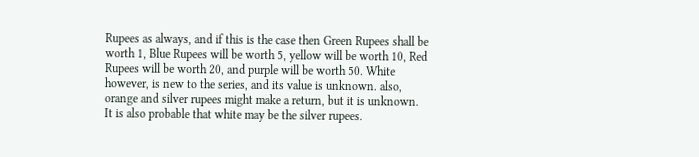Rupees as always, and if this is the case then Green Rupees shall be worth 1, Blue Rupees will be worth 5, yellow will be worth 10, Red Rupees will be worth 20, and purple will be worth 50. White however, is new to the series, and its value is unknown. also, orange and silver rupees might make a return, but it is unknown. It is also probable that white may be the silver rupees.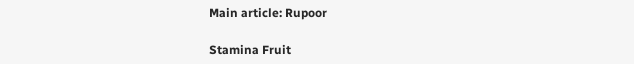Main article: Rupoor

Stamina Fruit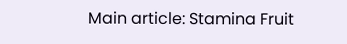Main article: Stamina Fruit